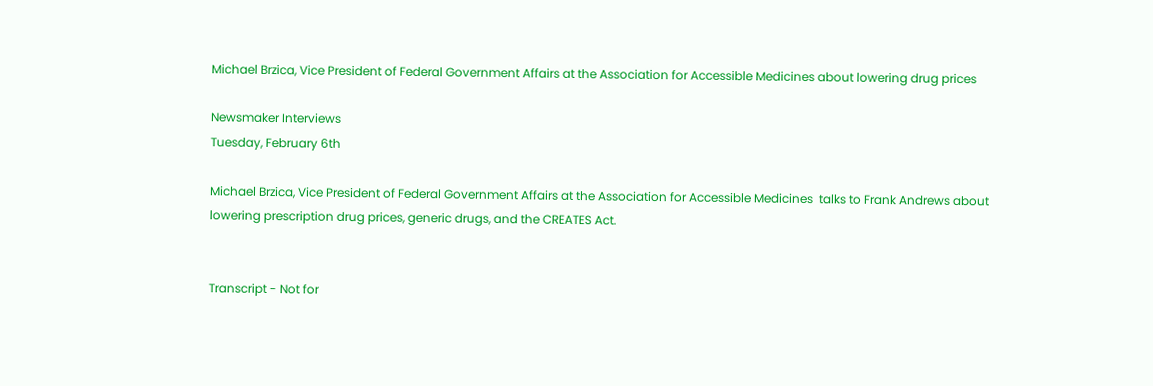Michael Brzica, Vice President of Federal Government Affairs at the Association for Accessible Medicines about lowering drug prices

Newsmaker Interviews
Tuesday, February 6th

Michael Brzica, Vice President of Federal Government Affairs at the Association for Accessible Medicines  talks to Frank Andrews about lowering prescription drug prices, generic drugs, and the CREATES Act.


Transcript - Not for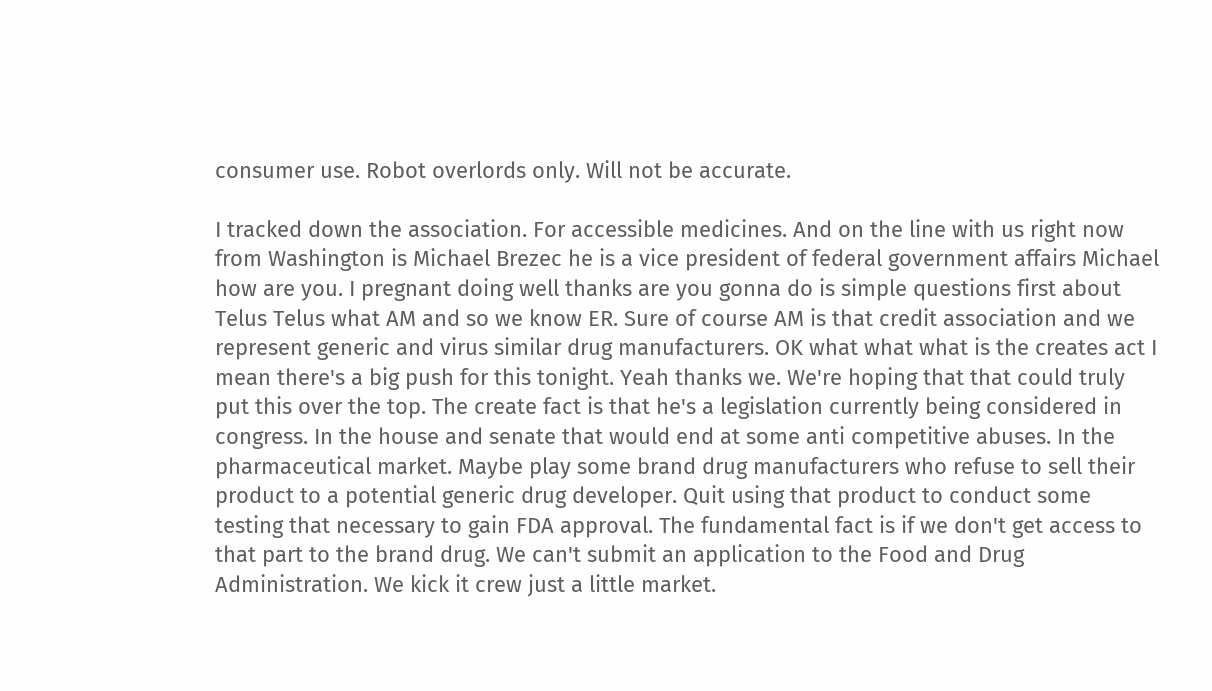consumer use. Robot overlords only. Will not be accurate.

I tracked down the association. For accessible medicines. And on the line with us right now from Washington is Michael Brezec he is a vice president of federal government affairs Michael how are you. I pregnant doing well thanks are you gonna do is simple questions first about Telus Telus what AM and so we know ER. Sure of course AM is that credit association and we represent generic and virus similar drug manufacturers. OK what what what is the creates act I mean there's a big push for this tonight. Yeah thanks we. We're hoping that that could truly put this over the top. The create fact is that he's a legislation currently being considered in congress. In the house and senate that would end at some anti competitive abuses. In the pharmaceutical market. Maybe play some brand drug manufacturers who refuse to sell their product to a potential generic drug developer. Quit using that product to conduct some testing that necessary to gain FDA approval. The fundamental fact is if we don't get access to that part to the brand drug. We can't submit an application to the Food and Drug Administration. We kick it crew just a little market.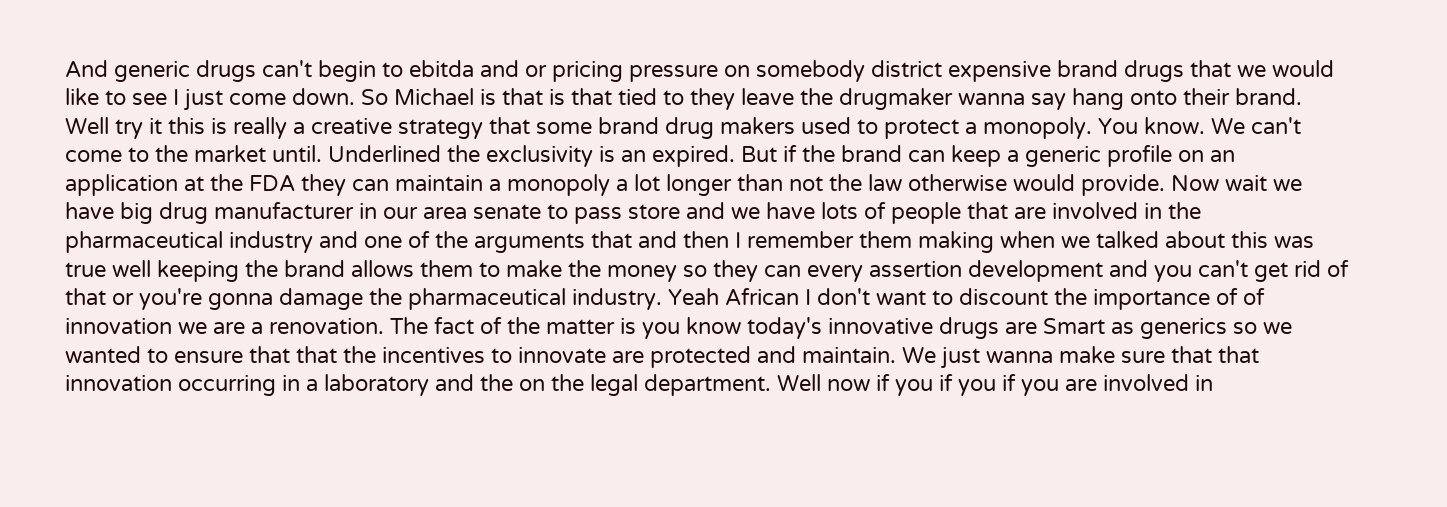And generic drugs can't begin to ebitda and or pricing pressure on somebody district expensive brand drugs that we would like to see I just come down. So Michael is that is that tied to they leave the drugmaker wanna say hang onto their brand. Well try it this is really a creative strategy that some brand drug makers used to protect a monopoly. You know. We can't come to the market until. Underlined the exclusivity is an expired. But if the brand can keep a generic profile on an application at the FDA they can maintain a monopoly a lot longer than not the law otherwise would provide. Now wait we have big drug manufacturer in our area senate to pass store and we have lots of people that are involved in the pharmaceutical industry and one of the arguments that and then I remember them making when we talked about this was true well keeping the brand allows them to make the money so they can every assertion development and you can't get rid of that or you're gonna damage the pharmaceutical industry. Yeah African I don't want to discount the importance of of innovation we are a renovation. The fact of the matter is you know today's innovative drugs are Smart as generics so we wanted to ensure that that the incentives to innovate are protected and maintain. We just wanna make sure that that innovation occurring in a laboratory and the on the legal department. Well now if you if you if you are involved in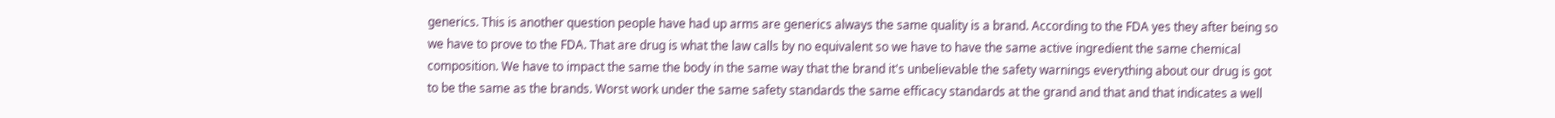generics. This is another question people have had up arms are generics always the same quality is a brand. According to the FDA yes they after being so we have to prove to the FDA. That are drug is what the law calls by no equivalent so we have to have the same active ingredient the same chemical composition. We have to impact the same the body in the same way that the brand it's unbelievable the safety warnings everything about our drug is got to be the same as the brands. Worst work under the same safety standards the same efficacy standards at the grand and that and that indicates a well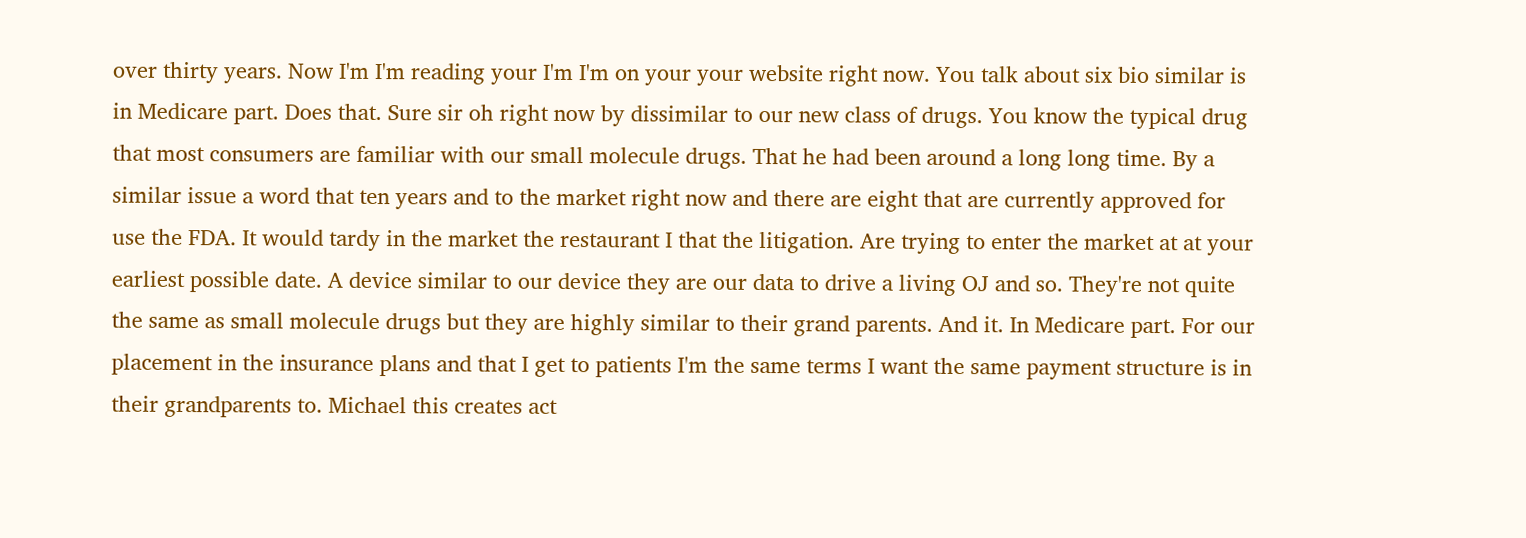over thirty years. Now I'm I'm reading your I'm I'm on your your website right now. You talk about six bio similar is in Medicare part. Does that. Sure sir oh right now by dissimilar to our new class of drugs. You know the typical drug that most consumers are familiar with our small molecule drugs. That he had been around a long long time. By a similar issue a word that ten years and to the market right now and there are eight that are currently approved for use the FDA. It would tardy in the market the restaurant I that the litigation. Are trying to enter the market at at your earliest possible date. A device similar to our device they are our data to drive a living OJ and so. They're not quite the same as small molecule drugs but they are highly similar to their grand parents. And it. In Medicare part. For our placement in the insurance plans and that I get to patients I'm the same terms I want the same payment structure is in their grandparents to. Michael this creates act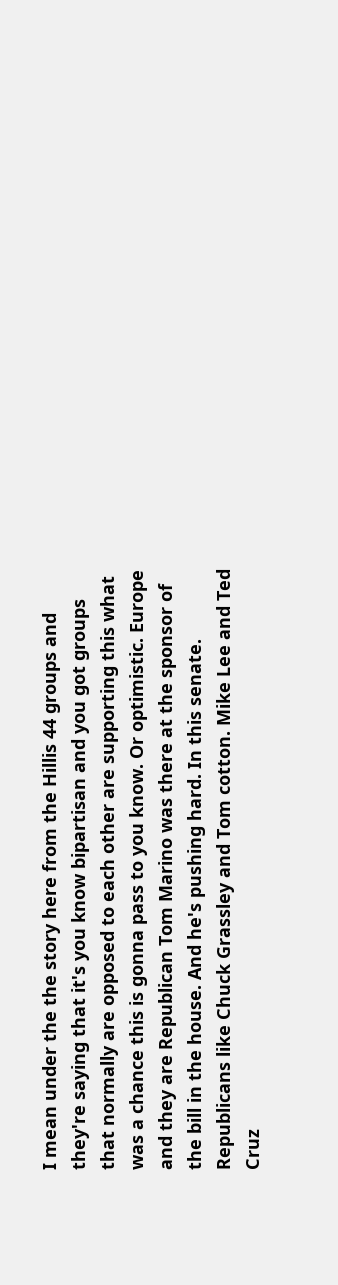I mean under the the story here from the Hillis 44 groups and they're saying that it's you know bipartisan and you got groups that normally are opposed to each other are supporting this what was a chance this is gonna pass to you know. Or optimistic. Europe and they are Republican Tom Marino was there at the sponsor of the bill in the house. And he's pushing hard. In this senate. Republicans like Chuck Grassley and Tom cotton. Mike Lee and Ted Cruz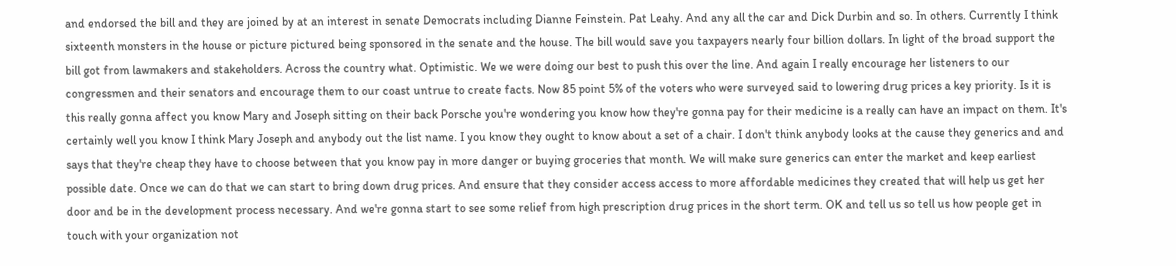and endorsed the bill and they are joined by at an interest in senate Democrats including Dianne Feinstein. Pat Leahy. And any all the car and Dick Durbin and so. In others. Currently I think sixteenth monsters in the house or picture pictured being sponsored in the senate and the house. The bill would save you taxpayers nearly four billion dollars. In light of the broad support the bill got from lawmakers and stakeholders. Across the country what. Optimistic. We we were doing our best to push this over the line. And again I really encourage her listeners to our congressmen and their senators and encourage them to our coast untrue to create facts. Now 85 point 5% of the voters who were surveyed said to lowering drug prices a key priority. Is it is this really gonna affect you know Mary and Joseph sitting on their back Porsche you're wondering you know how they're gonna pay for their medicine is a really can have an impact on them. It's certainly well you know I think Mary Joseph and anybody out the list name. I you know they ought to know about a set of a chair. I don't think anybody looks at the cause they generics and and says that they're cheap they have to choose between that you know pay in more danger or buying groceries that month. We will make sure generics can enter the market and keep earliest possible date. Once we can do that we can start to bring down drug prices. And ensure that they consider access access to more affordable medicines they created that will help us get her door and be in the development process necessary. And we're gonna start to see some relief from high prescription drug prices in the short term. OK and tell us so tell us how people get in touch with your organization not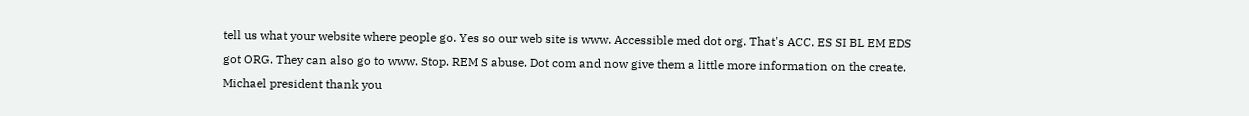tell us what your website where people go. Yes so our web site is www. Accessible med dot org. That's ACC. ES SI BL EM EDS got ORG. They can also go to www. Stop. REM S abuse. Dot com and now give them a little more information on the create. Michael president thank you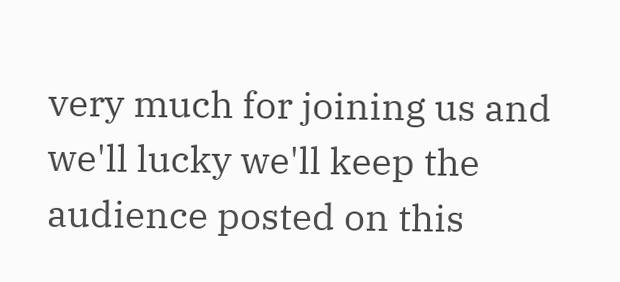very much for joining us and we'll lucky we'll keep the audience posted on this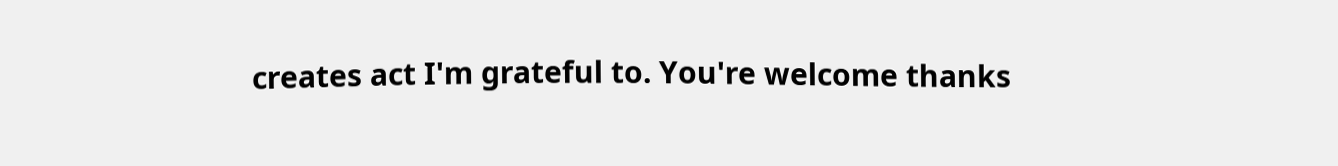creates act I'm grateful to. You're welcome thanks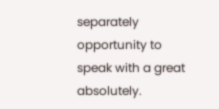separately opportunity to speak with a great absolutely.